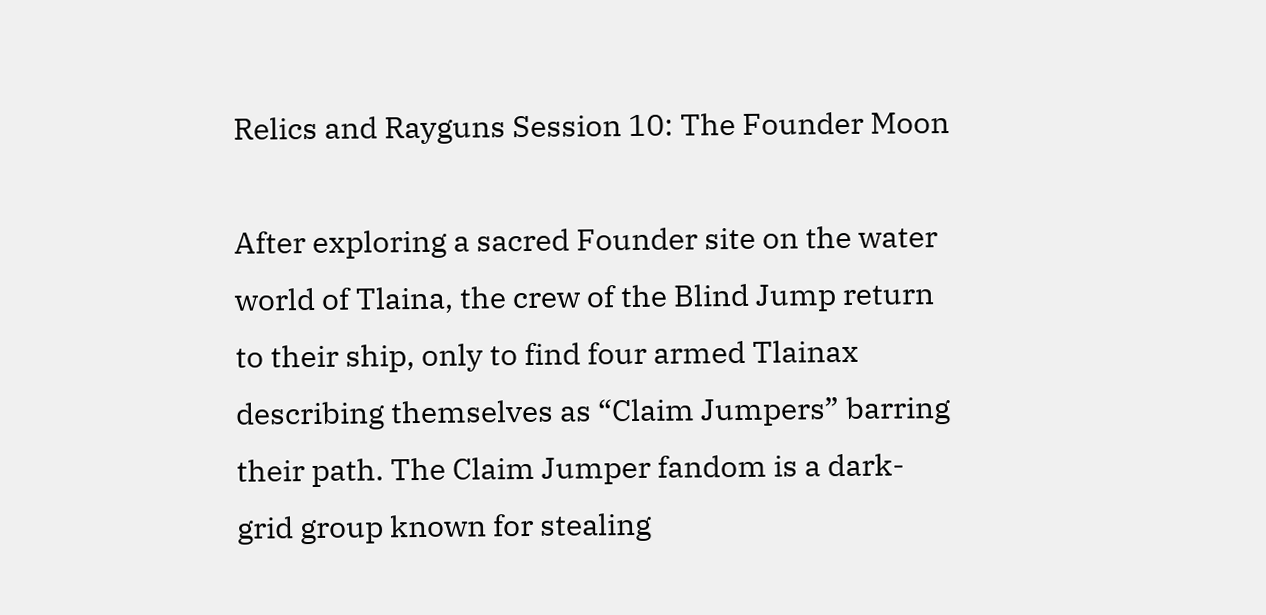Relics and Rayguns Session 10: The Founder Moon

After exploring a sacred Founder site on the water world of Tlaina, the crew of the Blind Jump return to their ship, only to find four armed Tlainax describing themselves as “Claim Jumpers” barring their path. The Claim Jumper fandom is a dark-grid group known for stealing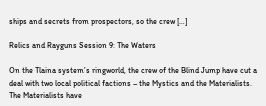ships and secrets from prospectors, so the crew […]

Relics and Rayguns Session 9: The Waters

On the Tlaina system’s ringworld, the crew of the Blind Jump have cut a deal with two local political factions – the Mystics and the Materialists. The Materialists have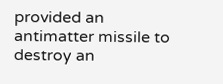provided an antimatter missile to destroy an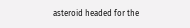asteroid headed for the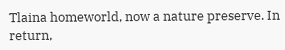Tlaina homeworld, now a nature preserve. In return,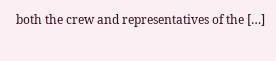both the crew and representatives of the […]